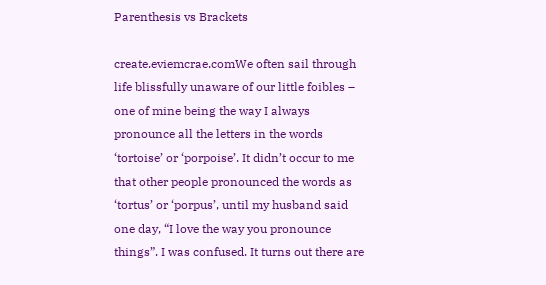Parenthesis vs Brackets

create.eviemcrae.comWe often sail through life blissfully unaware of our little foibles – one of mine being the way I always pronounce all the letters in the words ‘tortoise’ or ‘porpoise’. It didn’t occur to me that other people pronounced the words as ‘tortus’ or ‘porpus’, until my husband said one day, “I love the way you pronounce things”. I was confused. It turns out there are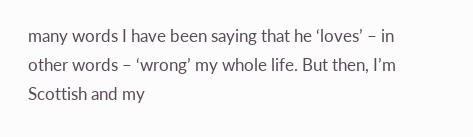many words I have been saying that he ‘loves’ – in other words – ‘wrong’ my whole life. But then, I’m Scottish and my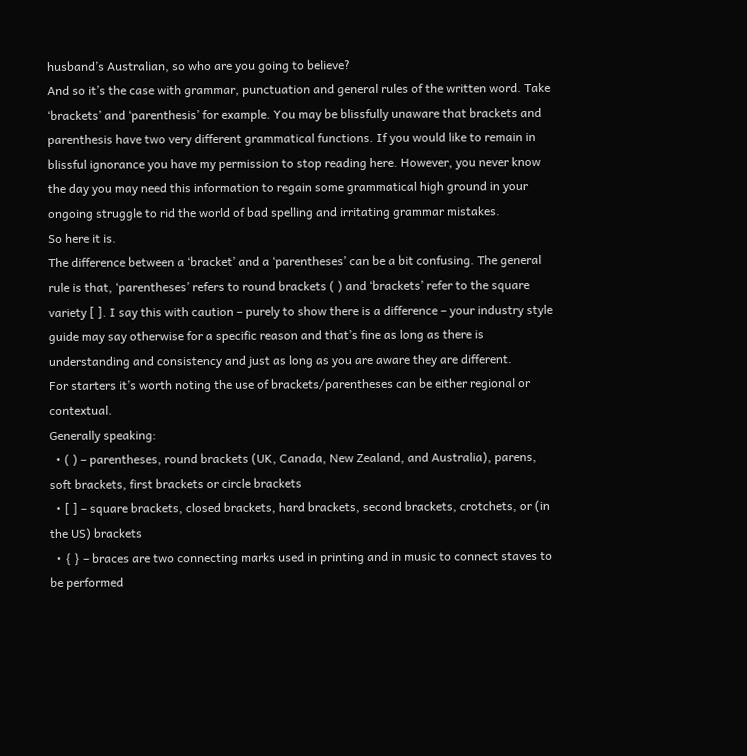husband’s Australian, so who are you going to believe?
And so it’s the case with grammar, punctuation and general rules of the written word. Take ‘brackets’ and ‘parenthesis’ for example. You may be blissfully unaware that brackets and parenthesis have two very different grammatical functions. If you would like to remain in blissful ignorance you have my permission to stop reading here. However, you never know the day you may need this information to regain some grammatical high ground in your ongoing struggle to rid the world of bad spelling and irritating grammar mistakes.
So here it is.
The difference between a ‘bracket’ and a ‘parentheses’ can be a bit confusing. The general rule is that, ‘parentheses’ refers to round brackets ( ) and ‘brackets’ refer to the square variety [ ]. I say this with caution – purely to show there is a difference – your industry style guide may say otherwise for a specific reason and that’s fine as long as there is understanding and consistency and just as long as you are aware they are different.
For starters it’s worth noting the use of brackets/parentheses can be either regional or contextual.
Generally speaking:
  • ( ) – parentheses, round brackets (UK, Canada, New Zealand, and Australia), parens, soft brackets, first brackets or circle brackets
  • [ ] – square brackets, closed brackets, hard brackets, second brackets, crotchets, or (in the US) brackets
  • { } – braces are two connecting marks used in printing and in music to connect staves to be performed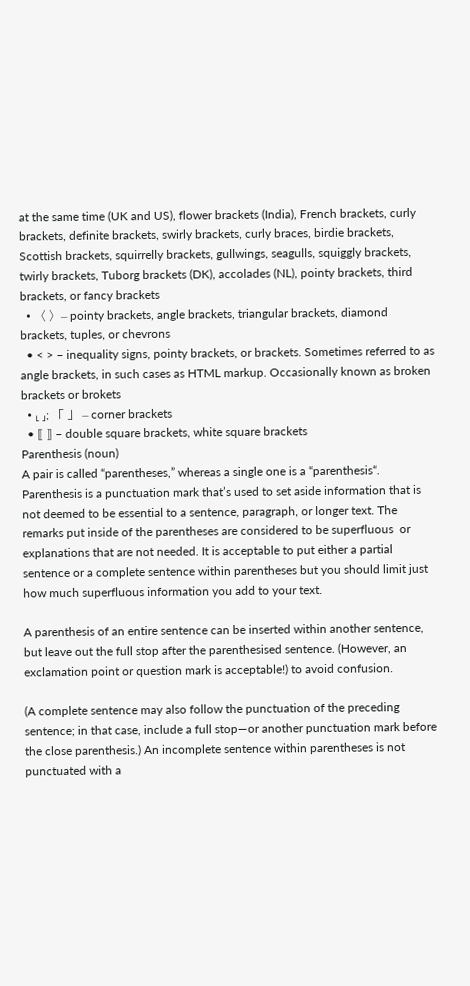at the same time (UK and US), flower brackets (India), French brackets, curly brackets, definite brackets, swirly brackets, curly braces, birdie brackets, Scottish brackets, squirrelly brackets, gullwings, seagulls, squiggly brackets, twirly brackets, Tuborg brackets (DK), accolades (NL), pointy brackets, third brackets, or fancy brackets
  • 〈 〉– pointy brackets, angle brackets, triangular brackets, diamond brackets, tuples, or chevrons
  • < > – inequality signs, pointy brackets, or brackets. Sometimes referred to as angle brackets, in such cases as HTML markup. Occasionally known as broken brackets or brokets
  • ⸤ ⸥; 「 」 – corner brackets
  • ⟦ ⟧ – double square brackets, white square brackets
Parenthesis (noun)
A pair is called “parentheses,” whereas a single one is a “parenthesis“.
Parenthesis is a punctuation mark that’s used to set aside information that is not deemed to be essential to a sentence, paragraph, or longer text. The remarks put inside of the parentheses are considered to be superfluous  or explanations that are not needed. It is acceptable to put either a partial sentence or a complete sentence within parentheses but you should limit just how much superfluous information you add to your text.

A parenthesis of an entire sentence can be inserted within another sentence, but leave out the full stop after the parenthesised sentence. (However, an exclamation point or question mark is acceptable!) to avoid confusion.

(A complete sentence may also follow the punctuation of the preceding sentence; in that case, include a full stop—or another punctuation mark before the close parenthesis.) An incomplete sentence within parentheses is not punctuated with a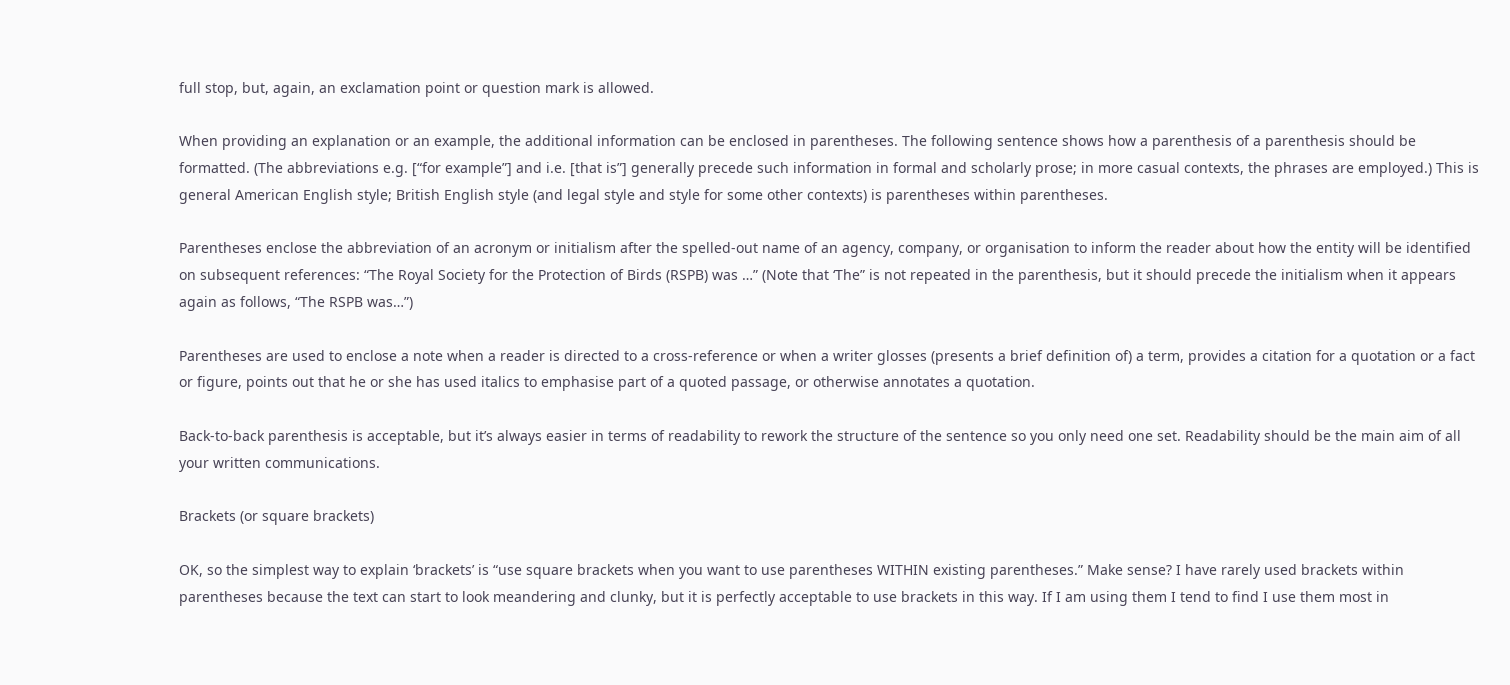full stop, but, again, an exclamation point or question mark is allowed.

When providing an explanation or an example, the additional information can be enclosed in parentheses. The following sentence shows how a parenthesis of a parenthesis should be formatted. (The abbreviations e.g. [“for example”] and i.e. [that is”] generally precede such information in formal and scholarly prose; in more casual contexts, the phrases are employed.) This is general American English style; British English style (and legal style and style for some other contexts) is parentheses within parentheses.

Parentheses enclose the abbreviation of an acronym or initialism after the spelled-out name of an agency, company, or organisation to inform the reader about how the entity will be identified on subsequent references: “The Royal Society for the Protection of Birds (RSPB) was …” (Note that ‘The” is not repeated in the parenthesis, but it should precede the initialism when it appears again as follows, “The RSPB was…”)

Parentheses are used to enclose a note when a reader is directed to a cross-reference or when a writer glosses (presents a brief definition of) a term, provides a citation for a quotation or a fact or figure, points out that he or she has used italics to emphasise part of a quoted passage, or otherwise annotates a quotation.

Back-to-back parenthesis is acceptable, but it’s always easier in terms of readability to rework the structure of the sentence so you only need one set. Readability should be the main aim of all your written communications.

Brackets (or square brackets)

OK, so the simplest way to explain ‘brackets’ is “use square brackets when you want to use parentheses WITHIN existing parentheses.” Make sense? I have rarely used brackets within parentheses because the text can start to look meandering and clunky, but it is perfectly acceptable to use brackets in this way. If I am using them I tend to find I use them most in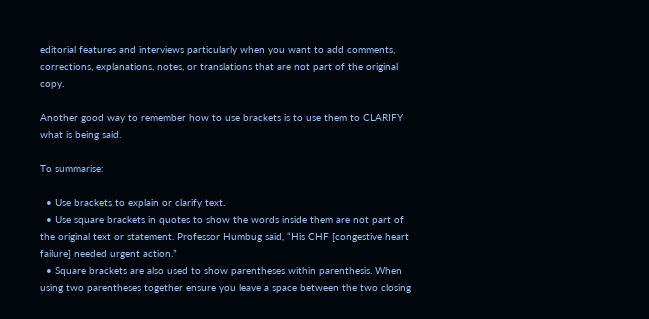editorial features and interviews particularly when you want to add comments, corrections, explanations, notes, or translations that are not part of the original copy.

Another good way to remember how to use brackets is to use them to CLARIFY what is being said.

To summarise:

  • Use brackets to explain or clarify text.
  • Use square brackets in quotes to show the words inside them are not part of the original text or statement. Professor Humbug said, “His CHF [congestive heart failure] needed urgent action.”
  • Square brackets are also used to show parentheses within parenthesis. When using two parentheses together ensure you leave a space between the two closing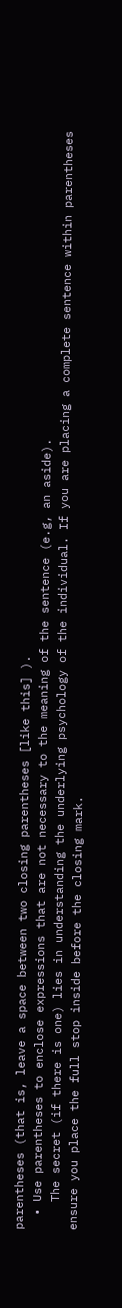parentheses (that is, leave a space between two closing parentheses [like this] ).
  • Use parentheses to enclose expressions that are not necessary to the meaning of the sentence (e.g, an aside).
    The secret (if there is one) lies in understanding the underlying psychology of the individual. If you are placing a complete sentence within parentheses ensure you place the full stop inside before the closing mark.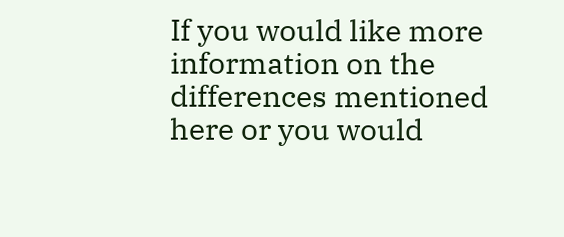If you would like more information on the differences mentioned here or you would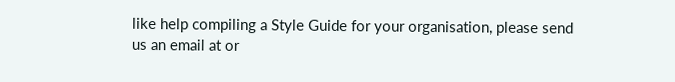like help compiling a Style Guide for your organisation, please send us an email at or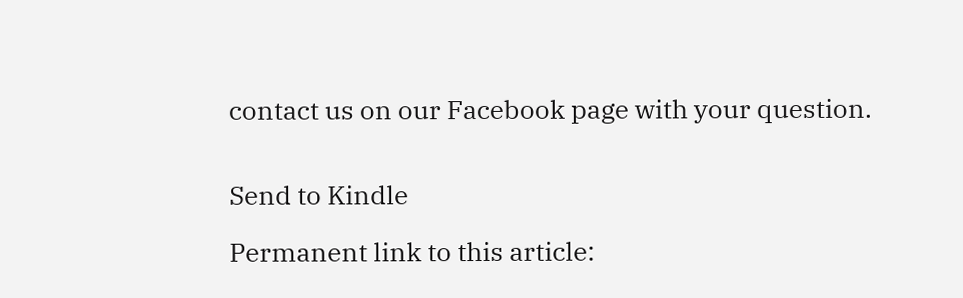contact us on our Facebook page with your question.


Send to Kindle

Permanent link to this article: